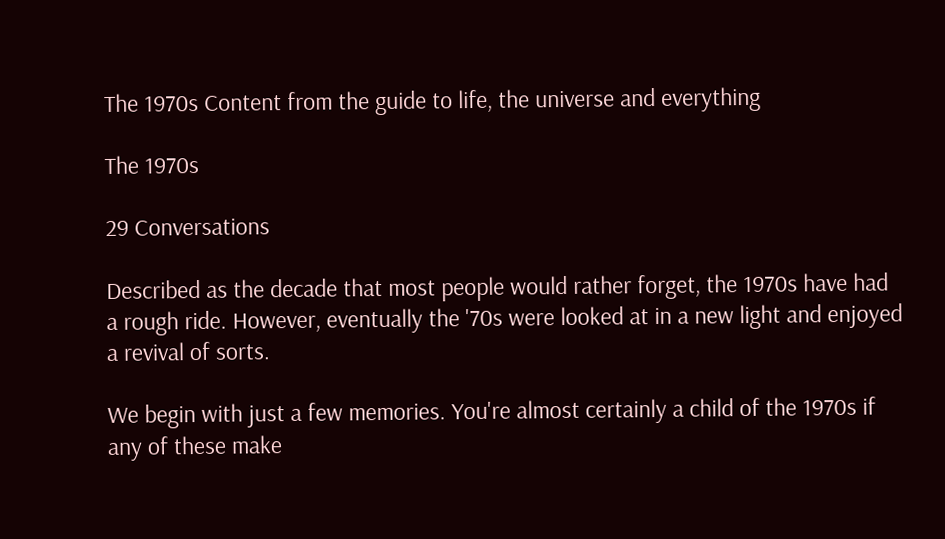The 1970s Content from the guide to life, the universe and everything

The 1970s

29 Conversations

Described as the decade that most people would rather forget, the 1970s have had a rough ride. However, eventually the '70s were looked at in a new light and enjoyed a revival of sorts.

We begin with just a few memories. You're almost certainly a child of the 1970s if any of these make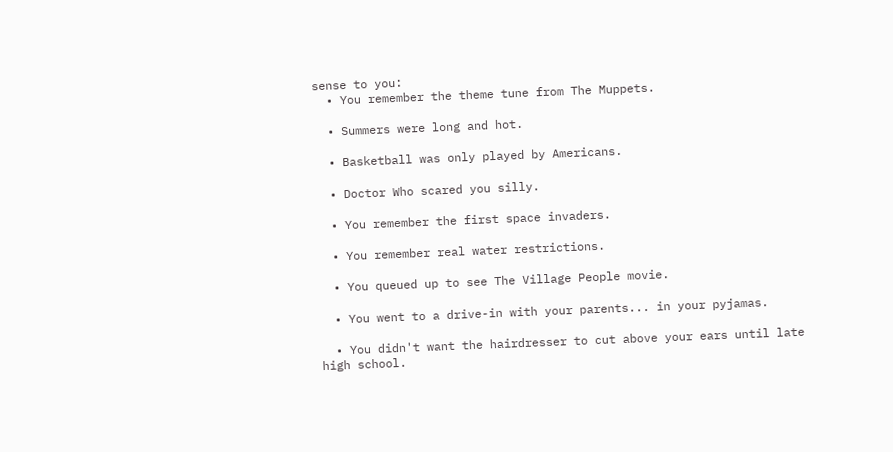sense to you:
  • You remember the theme tune from The Muppets.

  • Summers were long and hot.

  • Basketball was only played by Americans.

  • Doctor Who scared you silly.

  • You remember the first space invaders.

  • You remember real water restrictions.

  • You queued up to see The Village People movie.

  • You went to a drive-in with your parents... in your pyjamas.

  • You didn't want the hairdresser to cut above your ears until late high school.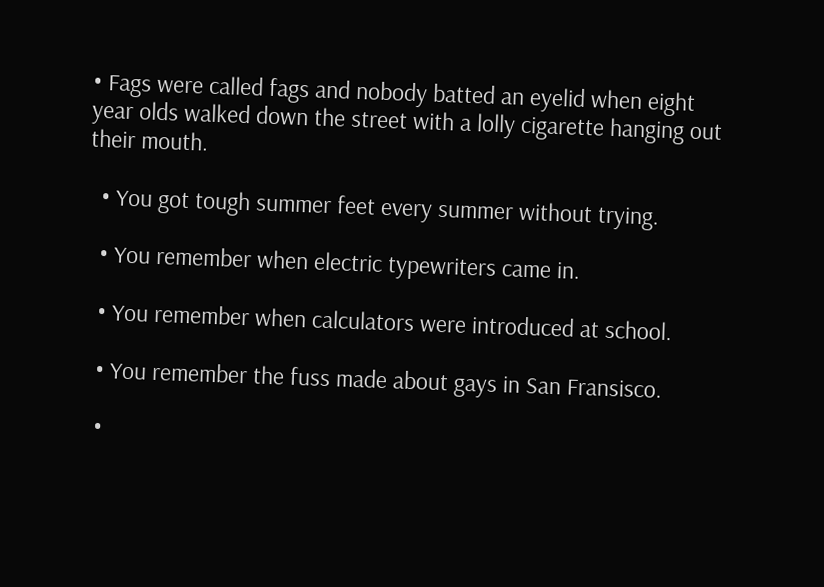• Fags were called fags and nobody batted an eyelid when eight year olds walked down the street with a lolly cigarette hanging out their mouth.

  • You got tough summer feet every summer without trying.

  • You remember when electric typewriters came in.

  • You remember when calculators were introduced at school.

  • You remember the fuss made about gays in San Fransisco.

  •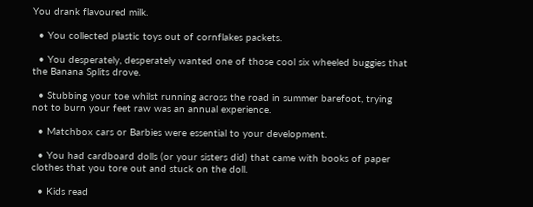You drank flavoured milk.

  • You collected plastic toys out of cornflakes packets.

  • You desperately, desperately wanted one of those cool six wheeled buggies that the Banana Splits drove.

  • Stubbing your toe whilst running across the road in summer barefoot, trying not to burn your feet raw was an annual experience.

  • Matchbox cars or Barbies were essential to your development.

  • You had cardboard dolls (or your sisters did) that came with books of paper clothes that you tore out and stuck on the doll.

  • Kids read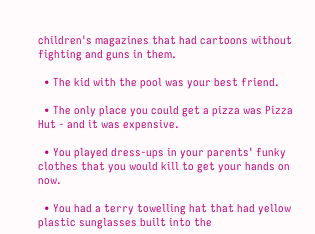children's magazines that had cartoons without fighting and guns in them.

  • The kid with the pool was your best friend.

  • The only place you could get a pizza was Pizza Hut - and it was expensive.

  • You played dress-ups in your parents' funky clothes that you would kill to get your hands on now.

  • You had a terry towelling hat that had yellow plastic sunglasses built into the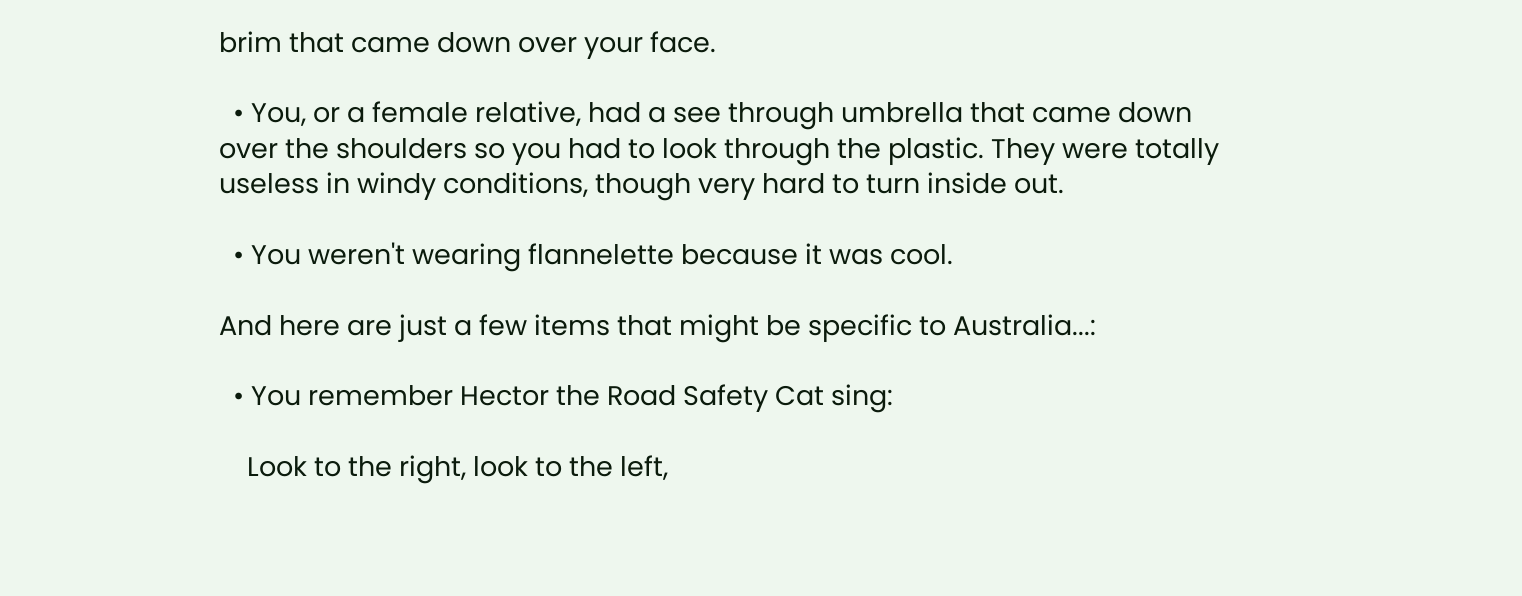brim that came down over your face.

  • You, or a female relative, had a see through umbrella that came down over the shoulders so you had to look through the plastic. They were totally useless in windy conditions, though very hard to turn inside out.

  • You weren't wearing flannelette because it was cool.

And here are just a few items that might be specific to Australia...:

  • You remember Hector the Road Safety Cat sing:

    Look to the right, look to the left,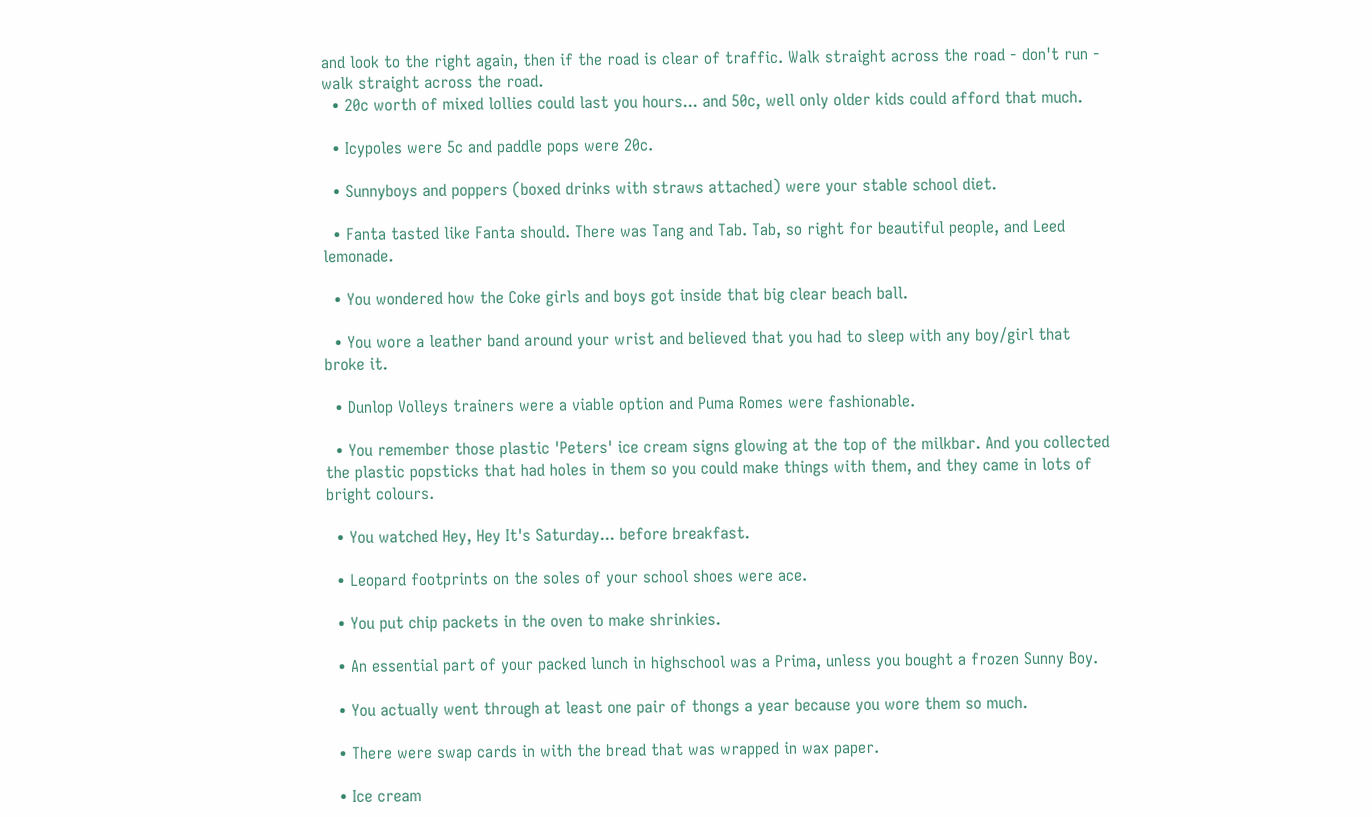and look to the right again, then if the road is clear of traffic. Walk straight across the road - don't run - walk straight across the road.
  • 20c worth of mixed lollies could last you hours... and 50c, well only older kids could afford that much.

  • Icypoles were 5c and paddle pops were 20c.

  • Sunnyboys and poppers (boxed drinks with straws attached) were your stable school diet.

  • Fanta tasted like Fanta should. There was Tang and Tab. Tab, so right for beautiful people, and Leed lemonade.

  • You wondered how the Coke girls and boys got inside that big clear beach ball.

  • You wore a leather band around your wrist and believed that you had to sleep with any boy/girl that broke it.

  • Dunlop Volleys trainers were a viable option and Puma Romes were fashionable.

  • You remember those plastic 'Peters' ice cream signs glowing at the top of the milkbar. And you collected the plastic popsticks that had holes in them so you could make things with them, and they came in lots of bright colours.

  • You watched Hey, Hey It's Saturday... before breakfast.

  • Leopard footprints on the soles of your school shoes were ace.

  • You put chip packets in the oven to make shrinkies.

  • An essential part of your packed lunch in highschool was a Prima, unless you bought a frozen Sunny Boy.

  • You actually went through at least one pair of thongs a year because you wore them so much.

  • There were swap cards in with the bread that was wrapped in wax paper.

  • Ice cream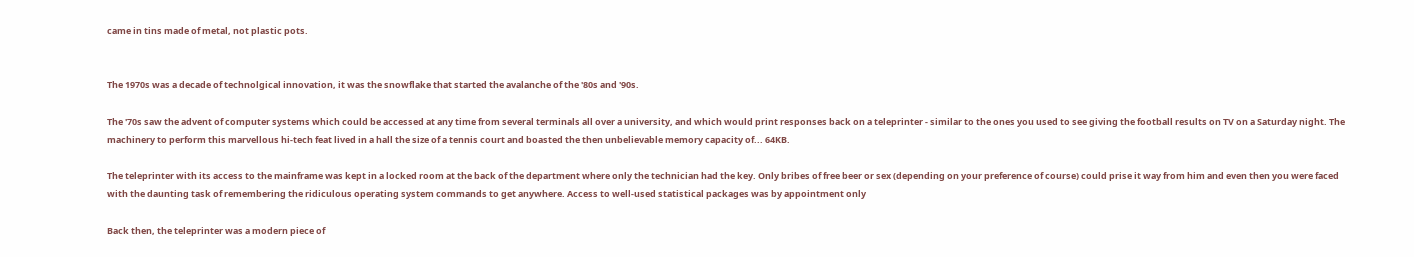came in tins made of metal, not plastic pots.


The 1970s was a decade of technolgical innovation, it was the snowflake that started the avalanche of the '80s and '90s.

The '70s saw the advent of computer systems which could be accessed at any time from several terminals all over a university, and which would print responses back on a teleprinter - similar to the ones you used to see giving the football results on TV on a Saturday night. The machinery to perform this marvellous hi-tech feat lived in a hall the size of a tennis court and boasted the then unbelievable memory capacity of... 64KB.

The teleprinter with its access to the mainframe was kept in a locked room at the back of the department where only the technician had the key. Only bribes of free beer or sex (depending on your preference of course) could prise it way from him and even then you were faced with the daunting task of remembering the ridiculous operating system commands to get anywhere. Access to well-used statistical packages was by appointment only

Back then, the teleprinter was a modern piece of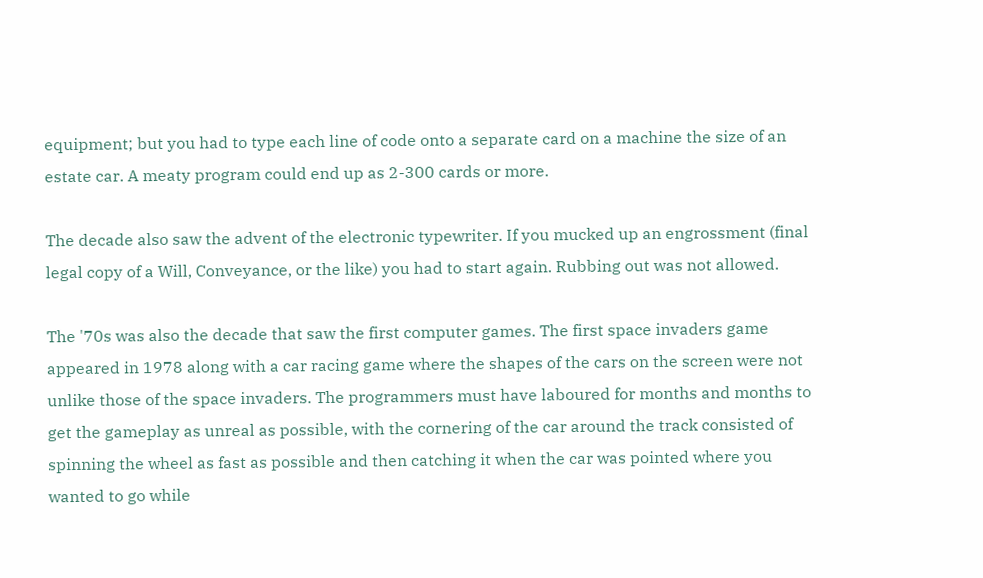equipment; but you had to type each line of code onto a separate card on a machine the size of an estate car. A meaty program could end up as 2-300 cards or more.

The decade also saw the advent of the electronic typewriter. If you mucked up an engrossment (final legal copy of a Will, Conveyance, or the like) you had to start again. Rubbing out was not allowed.

The '70s was also the decade that saw the first computer games. The first space invaders game appeared in 1978 along with a car racing game where the shapes of the cars on the screen were not unlike those of the space invaders. The programmers must have laboured for months and months to get the gameplay as unreal as possible, with the cornering of the car around the track consisted of spinning the wheel as fast as possible and then catching it when the car was pointed where you wanted to go while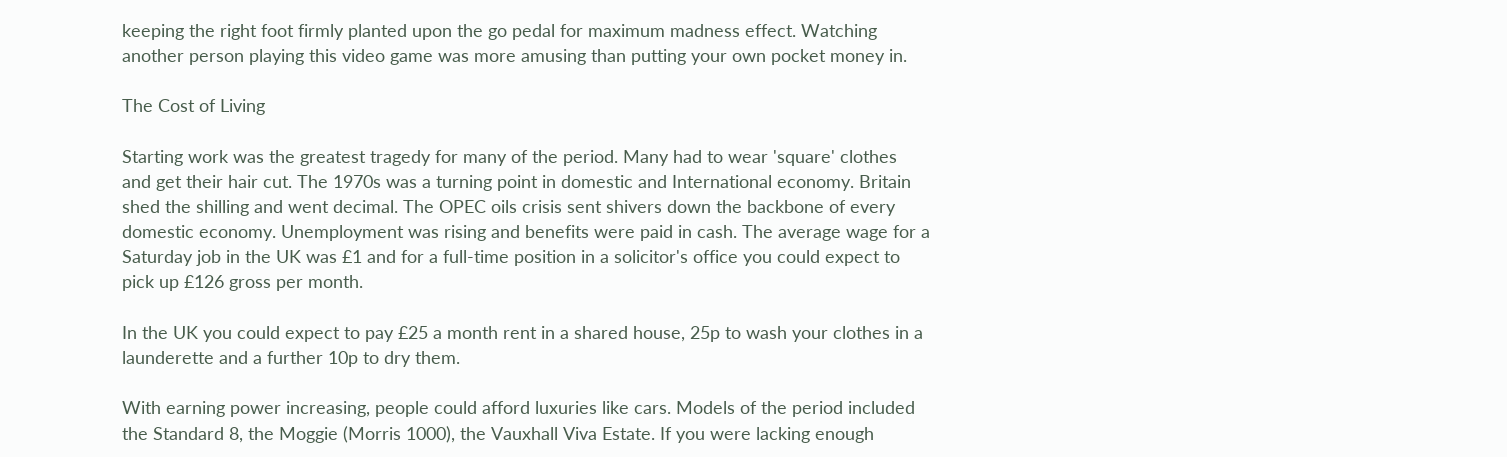keeping the right foot firmly planted upon the go pedal for maximum madness effect. Watching another person playing this video game was more amusing than putting your own pocket money in.

The Cost of Living

Starting work was the greatest tragedy for many of the period. Many had to wear 'square' clothes and get their hair cut. The 1970s was a turning point in domestic and International economy. Britain shed the shilling and went decimal. The OPEC oils crisis sent shivers down the backbone of every domestic economy. Unemployment was rising and benefits were paid in cash. The average wage for a Saturday job in the UK was £1 and for a full-time position in a solicitor's office you could expect to pick up £126 gross per month.

In the UK you could expect to pay £25 a month rent in a shared house, 25p to wash your clothes in a launderette and a further 10p to dry them.

With earning power increasing, people could afford luxuries like cars. Models of the period included the Standard 8, the Moggie (Morris 1000), the Vauxhall Viva Estate. If you were lacking enough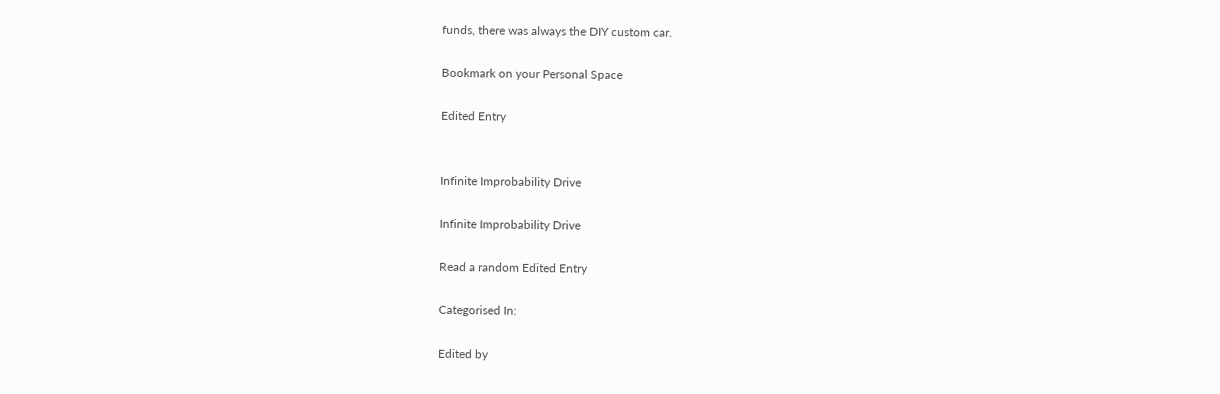funds, there was always the DIY custom car.

Bookmark on your Personal Space

Edited Entry


Infinite Improbability Drive

Infinite Improbability Drive

Read a random Edited Entry

Categorised In:

Edited by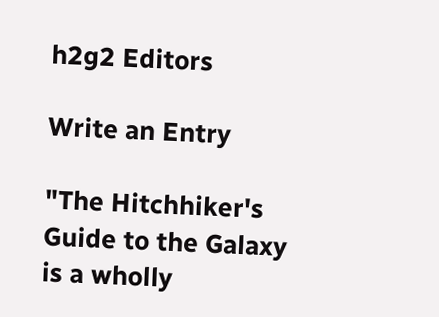h2g2 Editors

Write an Entry

"The Hitchhiker's Guide to the Galaxy is a wholly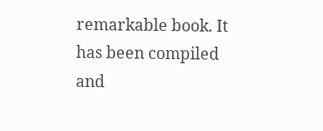remarkable book. It has been compiled and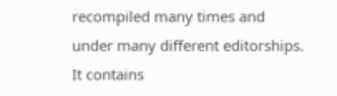recompiled many times and under many different editorships. It contains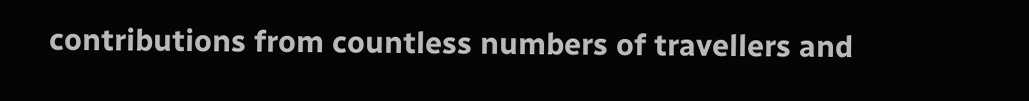contributions from countless numbers of travellers and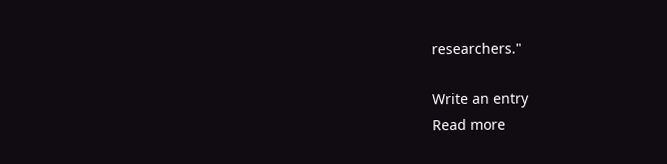researchers."

Write an entry
Read more